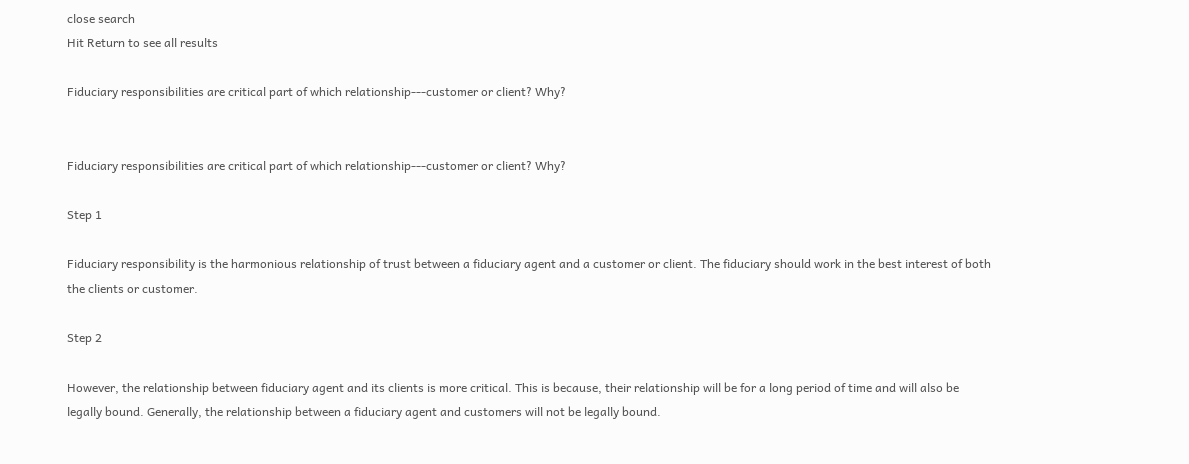close search
Hit Return to see all results

Fiduciary responsibilities are critical part of which relationship---customer or client? Why?


Fiduciary responsibilities are critical part of which relationship---customer or client? Why?

Step 1

Fiduciary responsibility is the harmonious relationship of trust between a fiduciary agent and a customer or client. The fiduciary should work in the best interest of both the clients or customer.

Step 2

However, the relationship between fiduciary agent and its clients is more critical. This is because, their relationship will be for a long period of time and will also be legally bound. Generally, the relationship between a fiduciary agent and customers will not be legally bound.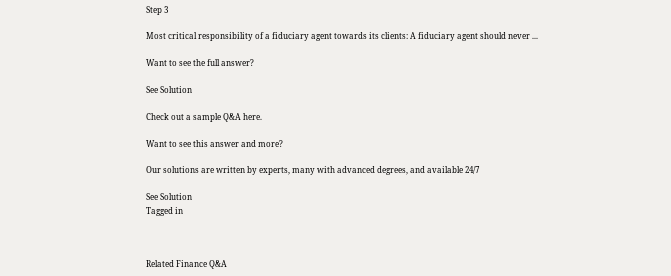Step 3

Most critical responsibility of a fiduciary agent towards its clients: A fiduciary agent should never ...

Want to see the full answer?

See Solution

Check out a sample Q&A here.

Want to see this answer and more?

Our solutions are written by experts, many with advanced degrees, and available 24/7

See Solution
Tagged in



Related Finance Q&A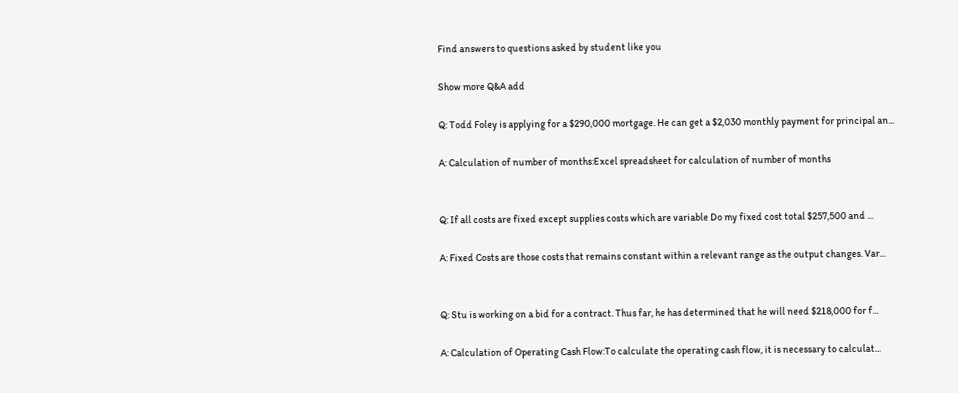Find answers to questions asked by student like you

Show more Q&A add

Q: Todd Foley is applying for a $290,000 mortgage. He can get a $2,030 monthly payment for principal an...

A: Calculation of number of months:Excel spreadsheet for calculation of number of months


Q: If all costs are fixed except supplies costs which are variable Do my fixed cost total $257,500 and ...

A: Fixed Costs are those costs that remains constant within a relevant range as the output changes. Var...


Q: Stu is working on a bid for a contract. Thus far, he has determined that he will need $218,000 for f...

A: Calculation of Operating Cash Flow:To calculate the operating cash flow, it is necessary to calculat...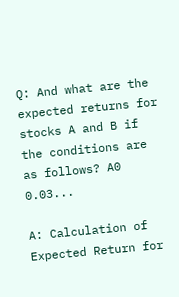Q: And what are the expected returns for stocks A and B if the conditions are as follows? A0 0.03...

A: Calculation of Expected Return for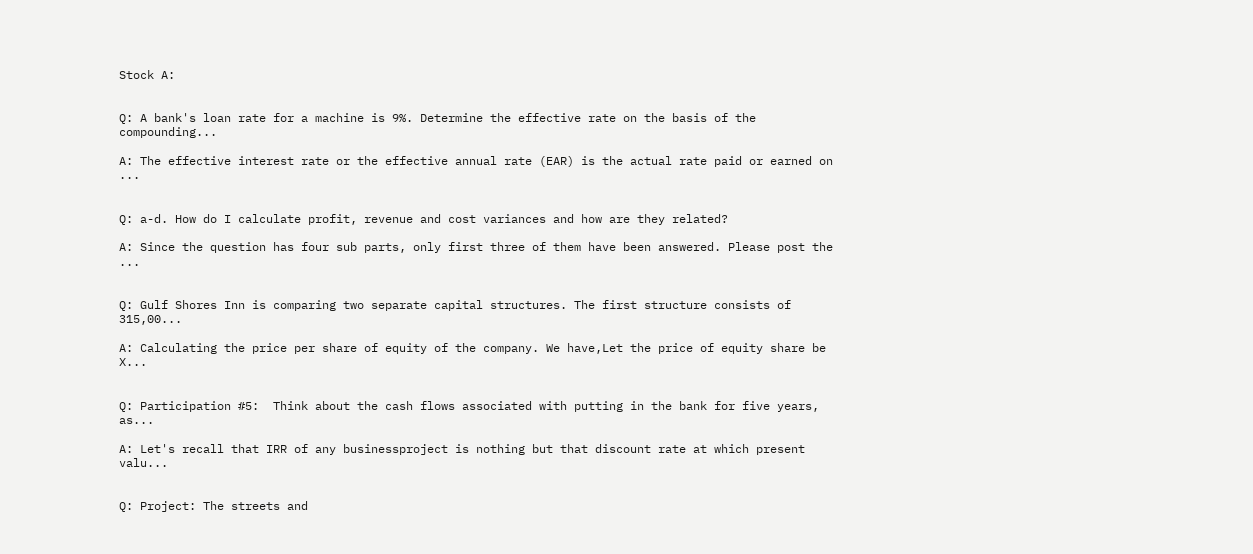Stock A:


Q: A bank's loan rate for a machine is 9%. Determine the effective rate on the basis of the compounding...

A: The effective interest rate or the effective annual rate (EAR) is the actual rate paid or earned on ...


Q: a-d. How do I calculate profit, revenue and cost variances and how are they related?

A: Since the question has four sub parts, only first three of them have been answered. Please post the ...


Q: Gulf Shores Inn is comparing two separate capital structures. The first structure consists of 315,00...

A: Calculating the price per share of equity of the company. We have,Let the price of equity share be X...


Q: Participation #5:  Think about the cash flows associated with putting in the bank for five years, as...

A: Let's recall that IRR of any businessproject is nothing but that discount rate at which present valu...


Q: Project: The streets and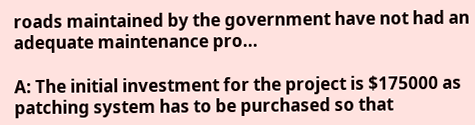roads maintained by the government have not had an adequate maintenance pro...

A: The initial investment for the project is $175000 as patching system has to be purchased so that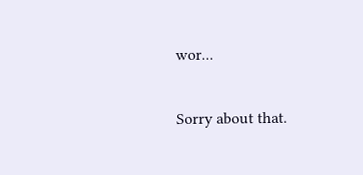wor...

Sorry about that.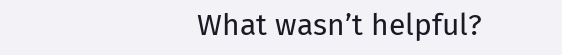What wasn’t helpful?